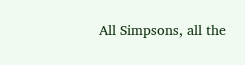All Simpsons, all the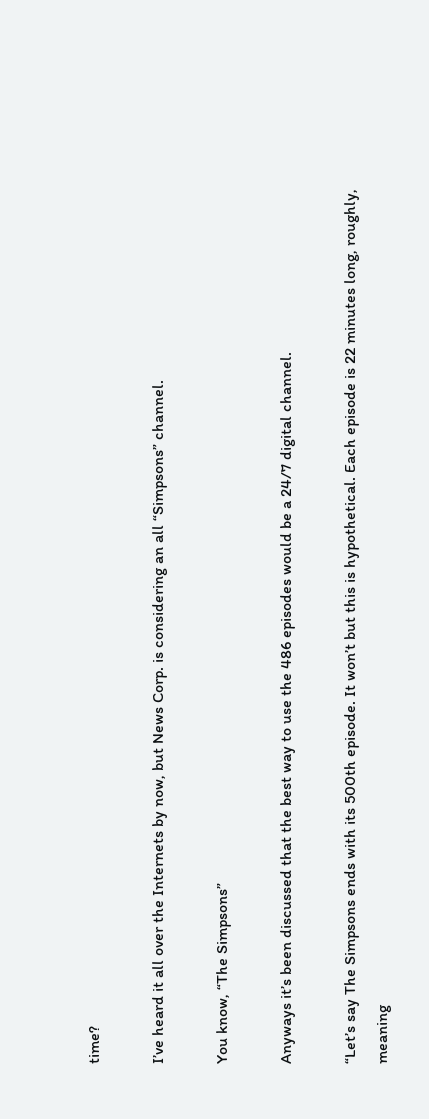time?

I’ve heard it all over the Internets by now, but News Corp. is considering an all “Simpsons” channel.

You know, “The Simpsons”

Anyways it’s been discussed that the best way to use the 486 episodes would be a 24/7 digital channel.

“Let’s say The Simpsons ends with its 500th episode. It won’t but this is hypothetical. Each episode is 22 minutes long, roughly, meaning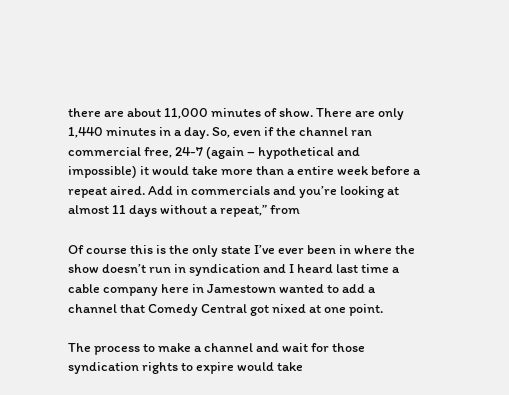there are about 11,000 minutes of show. There are only 1,440 minutes in a day. So, even if the channel ran commercial free, 24-7 (again – hypothetical and impossible) it would take more than a entire week before a repeat aired. Add in commercials and you’re looking at almost 11 days without a repeat,” from

Of course this is the only state I’ve ever been in where the show doesn’t run in syndication and I heard last time a cable company here in Jamestown wanted to add a channel that Comedy Central got nixed at one point.

The process to make a channel and wait for those syndication rights to expire would take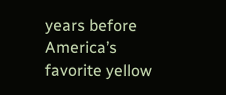years before America’s favorite yellow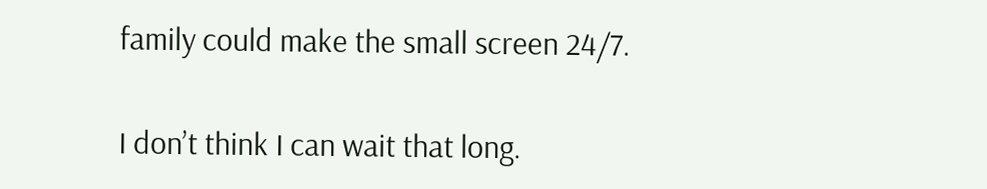family could make the small screen 24/7.

I don’t think I can wait that long.